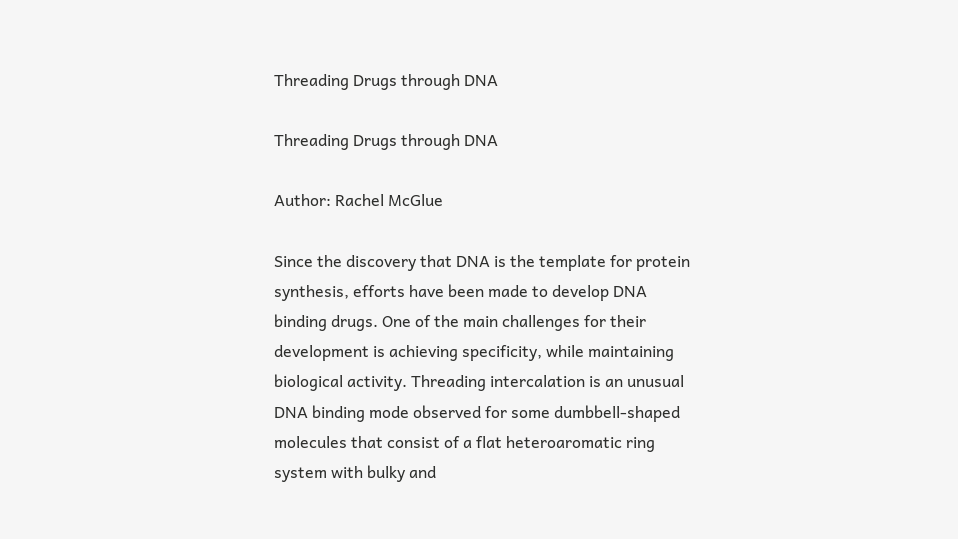Threading Drugs through DNA

Threading Drugs through DNA

Author: Rachel McGlue

Since the discovery that DNA is the template for protein synthesis, efforts have been made to develop DNA binding drugs. One of the main challenges for their development is achieving specificity, while maintaining biological activity. Threading intercalation is an unusual DNA binding mode observed for some dumbbell-shaped molecules that consist of a flat heteroaromatic ring system with bulky and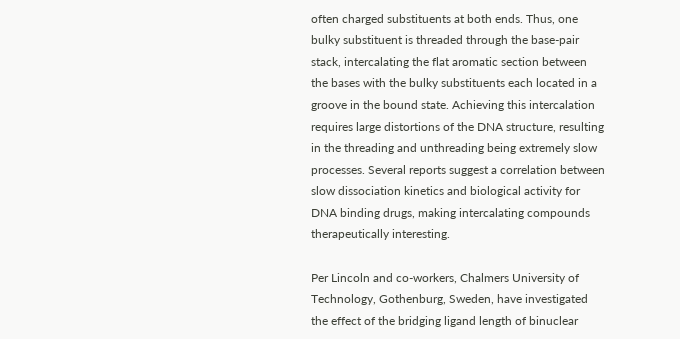often charged substituents at both ends. Thus, one bulky substituent is threaded through the base-pair stack, intercalating the flat aromatic section between the bases with the bulky substituents each located in a groove in the bound state. Achieving this intercalation requires large distortions of the DNA structure, resulting in the threading and unthreading being extremely slow processes. Several reports suggest a correlation between slow dissociation kinetics and biological activity for DNA binding drugs, making intercalating compounds therapeutically interesting.

Per Lincoln and co-workers, Chalmers University of Technology, Gothenburg, Sweden, have investigated the effect of the bridging ligand length of binuclear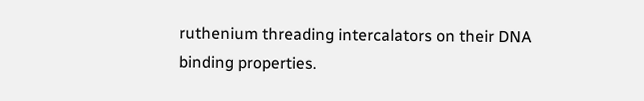ruthenium threading intercalators on their DNA binding properties.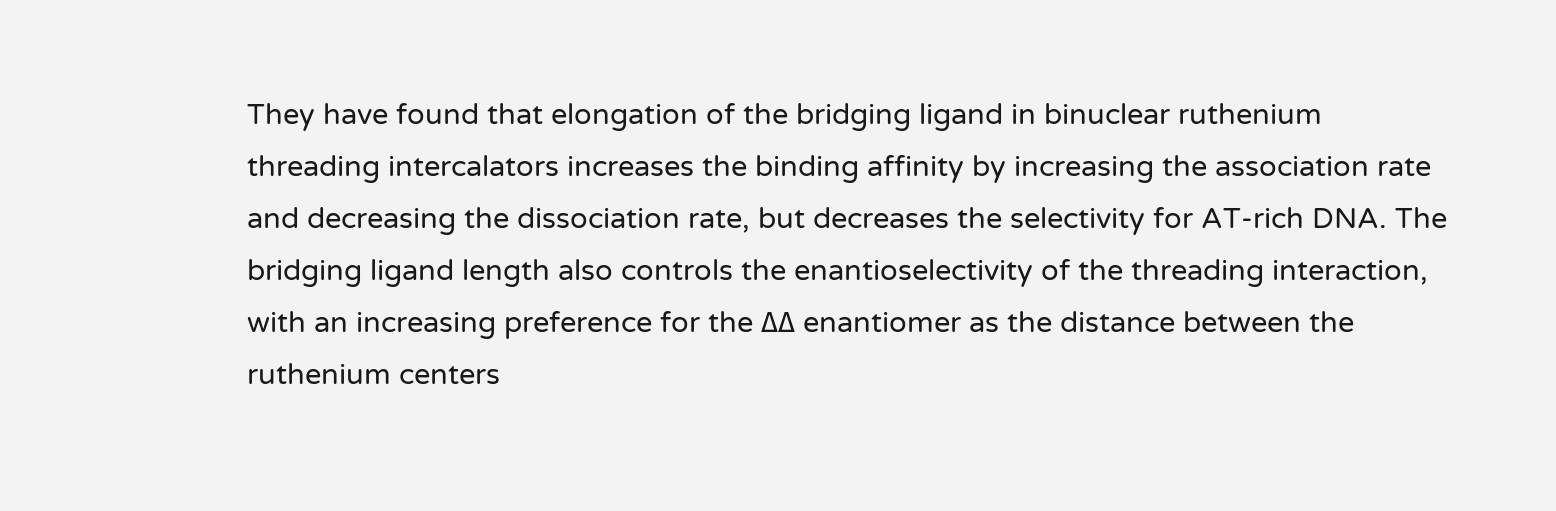They have found that elongation of the bridging ligand in binuclear ruthenium threading intercalators increases the binding affinity by increasing the association rate and decreasing the dissociation rate, but decreases the selectivity for AT-rich DNA. The bridging ligand length also controls the enantioselectivity of the threading interaction, with an increasing preference for the ΔΔ enantiomer as the distance between the ruthenium centers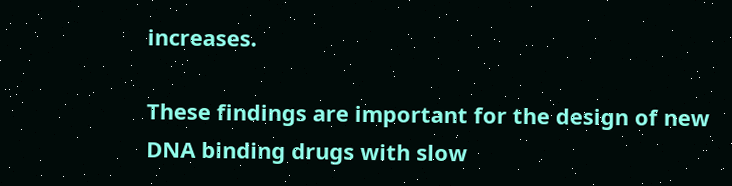increases.

These findings are important for the design of new DNA binding drugs with slow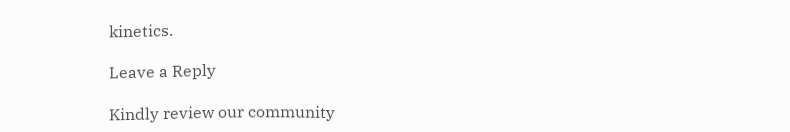kinetics.

Leave a Reply

Kindly review our community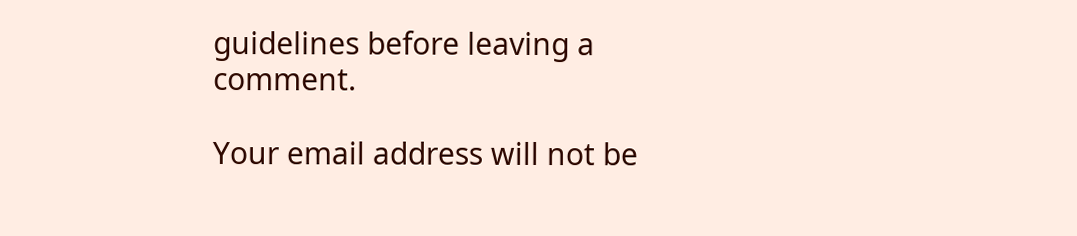guidelines before leaving a comment.

Your email address will not be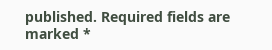published. Required fields are marked *